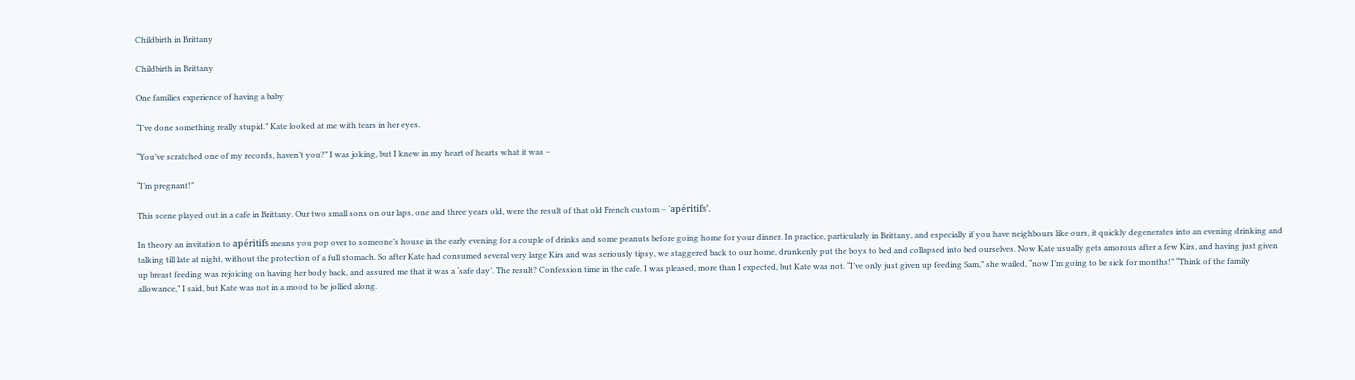Childbirth in Brittany

Childbirth in Brittany

One families experience of having a baby

“I’ve done something really stupid.” Kate looked at me with tears in her eyes.

“You’ve scratched one of my records, haven’t you?” I was joking, but I knew in my heart of hearts what it was –

“I’m pregnant!”

This scene played out in a cafe in Brittany. Our two small sons on our laps, one and three years old, were the result of that old French custom – ‘apéritifs’.

In theory an invitation to apéritifs means you pop over to someone’s house in the early evening for a couple of drinks and some peanuts before going home for your dinner. In practice, particularly in Brittany, and especially if you have neighbours like ours, it quickly degenerates into an evening drinking and talking till late at night, without the protection of a full stomach. So after Kate had consumed several very large Kirs and was seriously tipsy, we staggered back to our home, drunkenly put the boys to bed and collapsed into bed ourselves. Now Kate usually gets amorous after a few Kirs, and having just given up breast feeding was rejoicing on having her body back, and assured me that it was a ‘safe day’. The result? Confession time in the cafe. I was pleased, more than I expected, but Kate was not. “I’ve only just given up feeding Sam,” she wailed, “now I’m going to be sick for months!” “Think of the family allowance,” I said, but Kate was not in a mood to be jollied along.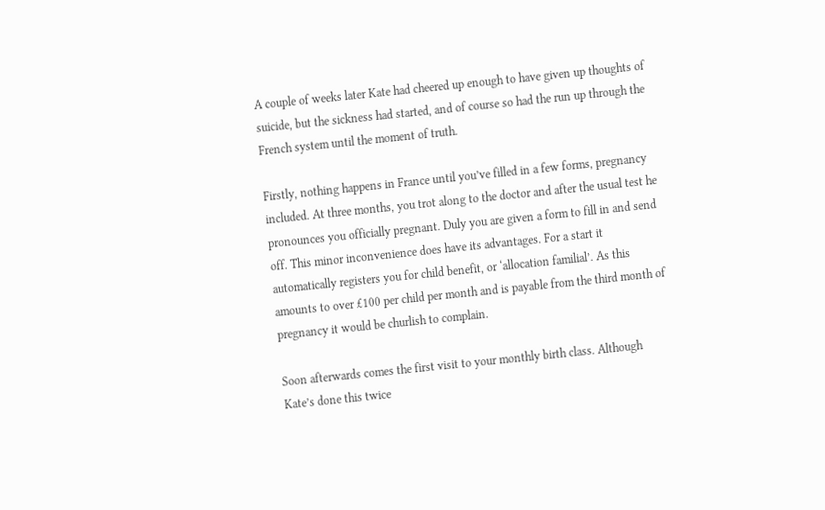A couple of weeks later Kate had cheered up enough to have given up thoughts of suicide, but the sickness had started, and of course so had the run up through the French system until the moment of truth.

Firstly, nothing happens in France until you’ve filled in a few forms, pregnancy included. At three months, you trot along to the doctor and after the usual test he pronounces you officially pregnant. Duly you are given a form to fill in and send off. This minor inconvenience does have its advantages. For a start it automatically registers you for child benefit, or ‘allocation familial’. As this amounts to over £100 per child per month and is payable from the third month of pregnancy it would be churlish to complain.

Soon afterwards comes the first visit to your monthly birth class. Although Kate’s done this twice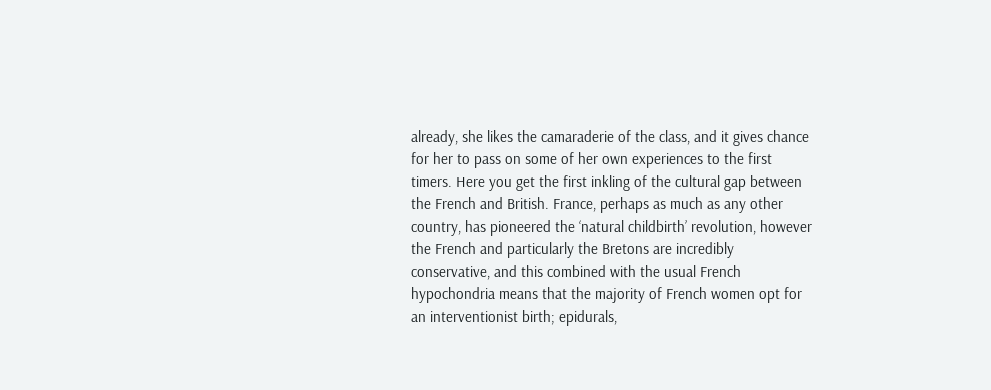already, she likes the camaraderie of the class, and it gives chance for her to pass on some of her own experiences to the first timers. Here you get the first inkling of the cultural gap between the French and British. France, perhaps as much as any other country, has pioneered the ‘natural childbirth’ revolution, however the French and particularly the Bretons are incredibly conservative, and this combined with the usual French hypochondria means that the majority of French women opt for an interventionist birth; epidurals,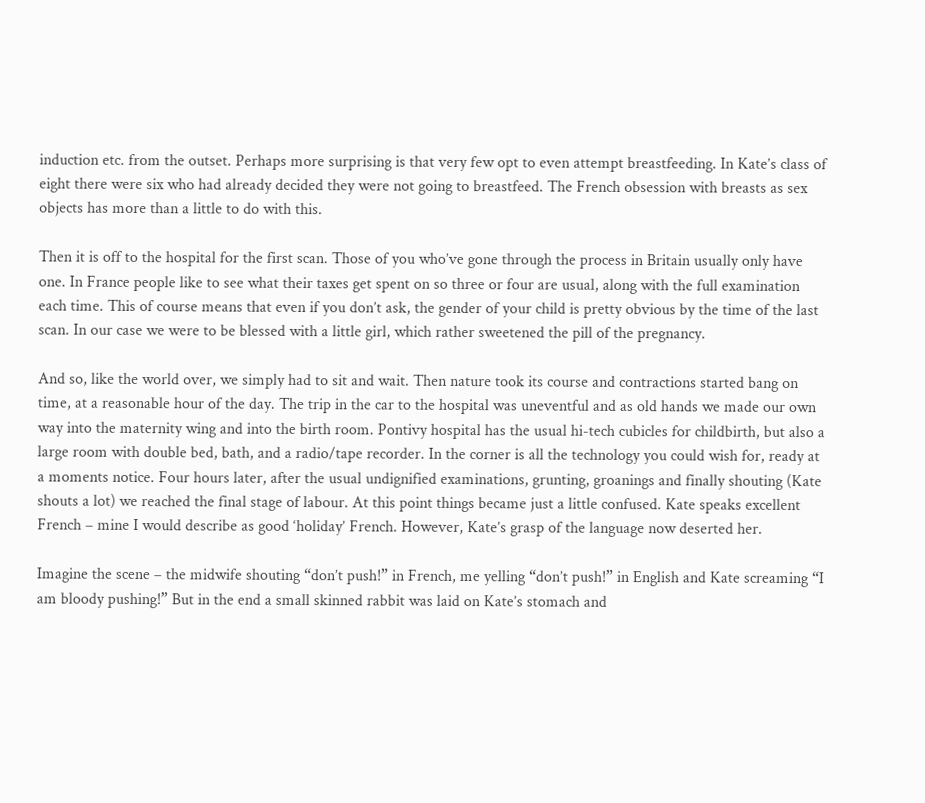induction etc. from the outset. Perhaps more surprising is that very few opt to even attempt breastfeeding. In Kate’s class of eight there were six who had already decided they were not going to breastfeed. The French obsession with breasts as sex objects has more than a little to do with this.

Then it is off to the hospital for the first scan. Those of you who’ve gone through the process in Britain usually only have one. In France people like to see what their taxes get spent on so three or four are usual, along with the full examination each time. This of course means that even if you don’t ask, the gender of your child is pretty obvious by the time of the last scan. In our case we were to be blessed with a little girl, which rather sweetened the pill of the pregnancy.

And so, like the world over, we simply had to sit and wait. Then nature took its course and contractions started bang on time, at a reasonable hour of the day. The trip in the car to the hospital was uneventful and as old hands we made our own way into the maternity wing and into the birth room. Pontivy hospital has the usual hi-tech cubicles for childbirth, but also a large room with double bed, bath, and a radio/tape recorder. In the corner is all the technology you could wish for, ready at a moments notice. Four hours later, after the usual undignified examinations, grunting, groanings and finally shouting (Kate shouts a lot) we reached the final stage of labour. At this point things became just a little confused. Kate speaks excellent French – mine I would describe as good ‘holiday’ French. However, Kate’s grasp of the language now deserted her.

Imagine the scene – the midwife shouting “don’t push!” in French, me yelling “don’t push!” in English and Kate screaming “I am bloody pushing!” But in the end a small skinned rabbit was laid on Kate’s stomach and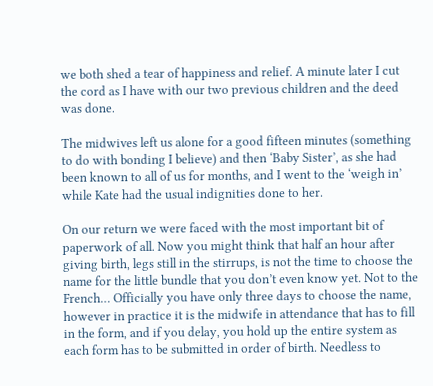we both shed a tear of happiness and relief. A minute later I cut the cord as I have with our two previous children and the deed was done.

The midwives left us alone for a good fifteen minutes (something to do with bonding I believe) and then ‘Baby Sister’, as she had been known to all of us for months, and I went to the ‘weigh in’ while Kate had the usual indignities done to her.

On our return we were faced with the most important bit of paperwork of all. Now you might think that half an hour after giving birth, legs still in the stirrups, is not the time to choose the name for the little bundle that you don’t even know yet. Not to the French… Officially you have only three days to choose the name, however in practice it is the midwife in attendance that has to fill in the form, and if you delay, you hold up the entire system as each form has to be submitted in order of birth. Needless to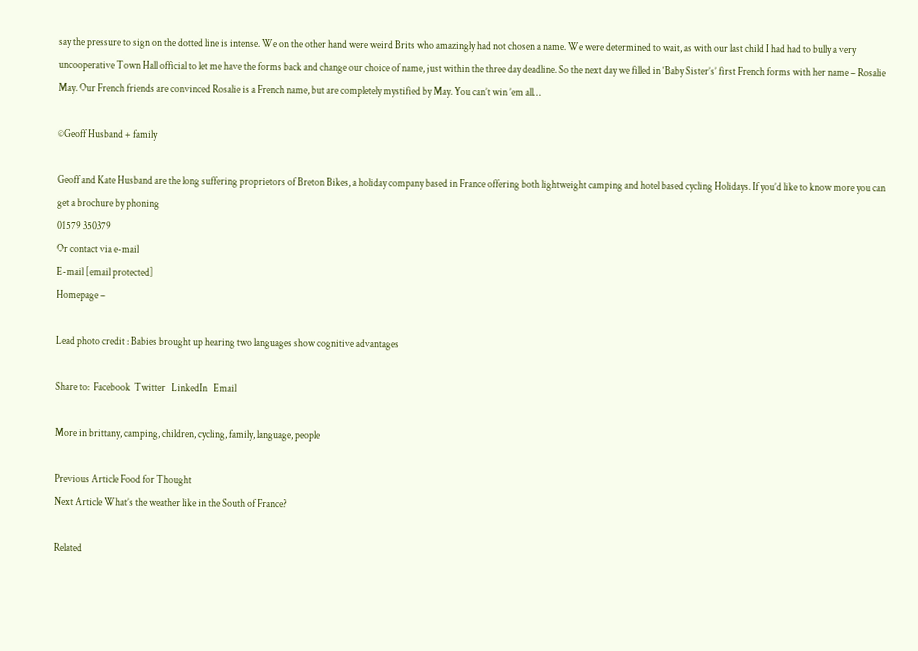say the pressure to sign on the dotted line is intense. We on the other hand were weird Brits who amazingly had not chosen a name. We were determined to wait, as with our last child I had had to bully a very uncooperative Town Hall official to let me have the forms back and change our choice of name, just within the three day deadline. So the next day we filled in ‘Baby Sister’s’ first French forms with her name – Rosalie May. Our French friends are convinced Rosalie is a French name, but are completely mystified by May. You can’t win ’em all…

©Geoff Husband + family

Geoff and Kate Husband are the long suffering proprietors of Breton Bikes, a holiday company based in France offering both lightweight camping and hotel based cycling Holidays. If you’d like to know more you can get a brochure by phoning
01579 350379
Or contact via e-mail
E-mail [email protected]
Homepage –

Lead photo credit : Babies brought up hearing two languages show cognitive advantages

Share to:  Facebook  Twitter   LinkedIn   Email

More in brittany, camping, children, cycling, family, language, people

Previous Article Food for Thought
Next Article What’s the weather like in the South of France?

Related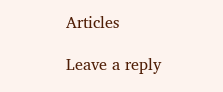Articles

Leave a reply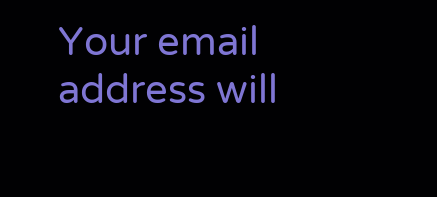Your email address will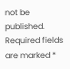not be published. Required fields are marked *